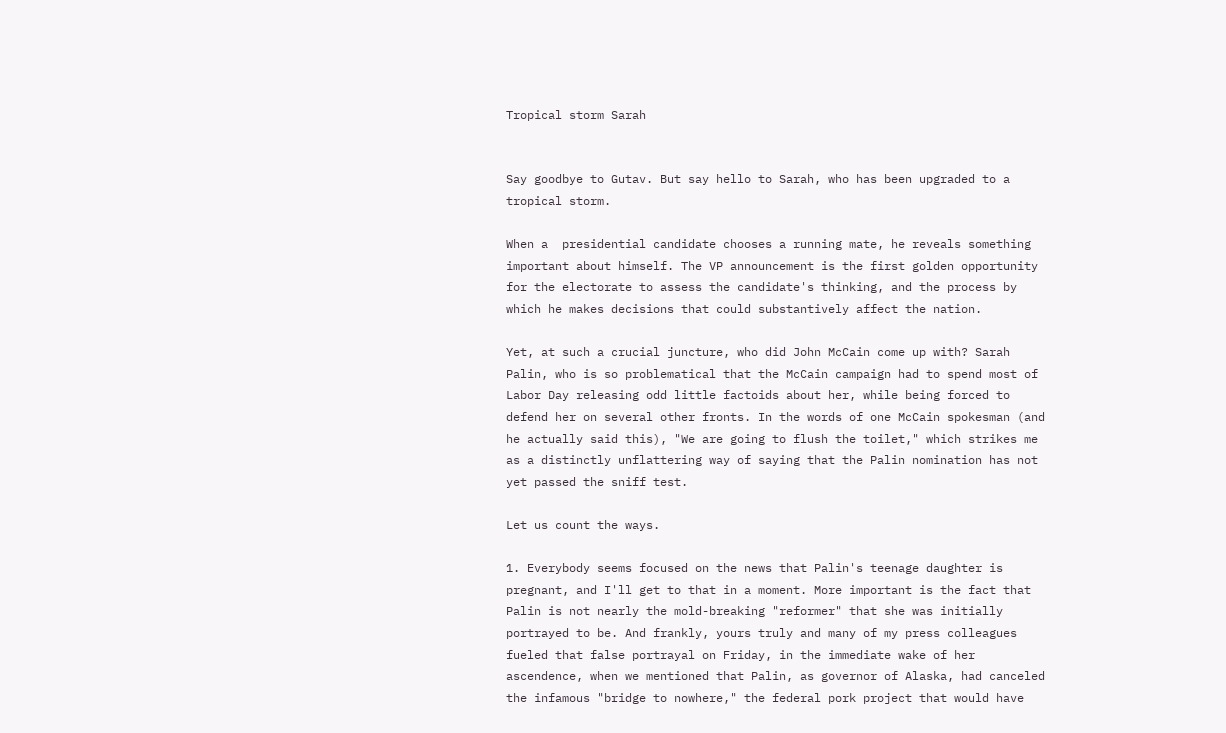Tropical storm Sarah


Say goodbye to Gutav. But say hello to Sarah, who has been upgraded to a tropical storm.

When a  presidential candidate chooses a running mate, he reveals something important about himself. The VP announcement is the first golden opportunity for the electorate to assess the candidate's thinking, and the process by which he makes decisions that could substantively affect the nation.

Yet, at such a crucial juncture, who did John McCain come up with? Sarah Palin, who is so problematical that the McCain campaign had to spend most of Labor Day releasing odd little factoids about her, while being forced to defend her on several other fronts. In the words of one McCain spokesman (and he actually said this), "We are going to flush the toilet," which strikes me as a distinctly unflattering way of saying that the Palin nomination has not yet passed the sniff test.

Let us count the ways.

1. Everybody seems focused on the news that Palin's teenage daughter is pregnant, and I'll get to that in a moment. More important is the fact that Palin is not nearly the mold-breaking "reformer" that she was initially portrayed to be. And frankly, yours truly and many of my press colleagues fueled that false portrayal on Friday, in the immediate wake of her ascendence, when we mentioned that Palin, as governor of Alaska, had canceled the infamous "bridge to nowhere," the federal pork project that would have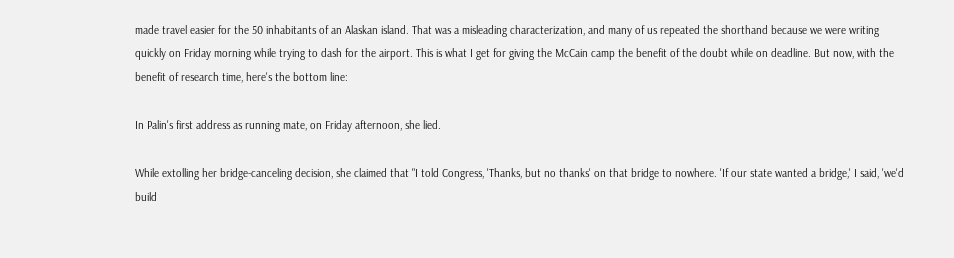made travel easier for the 50 inhabitants of an Alaskan island. That was a misleading characterization, and many of us repeated the shorthand because we were writing quickly on Friday morning while trying to dash for the airport. This is what I get for giving the McCain camp the benefit of the doubt while on deadline. But now, with the benefit of research time, here's the bottom line:

In Palin's first address as running mate, on Friday afternoon, she lied.

While extolling her bridge-canceling decision, she claimed that "I told Congress, 'Thanks, but no thanks' on that bridge to nowhere. 'If our state wanted a bridge,' I said, 'we'd build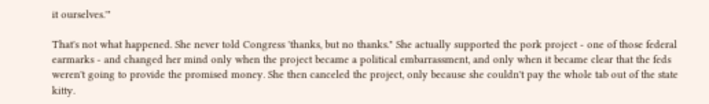it ourselves.'"

That's not what happened. She never told Congress 'thanks, but no thanks." She actually supported the pork project - one of those federal earmarks - and changed her mind only when the project became a political embarrassment, and only when it became clear that the feds weren't going to provide the promised money. She then canceled the project, only because she couldn't pay the whole tab out of the state kitty.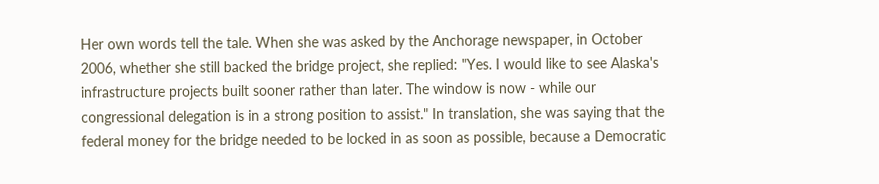Her own words tell the tale. When she was asked by the Anchorage newspaper, in October 2006, whether she still backed the bridge project, she replied: "Yes. I would like to see Alaska's infrastructure projects built sooner rather than later. The window is now - while our congressional delegation is in a strong position to assist." In translation, she was saying that the federal money for the bridge needed to be locked in as soon as possible, because a Democratic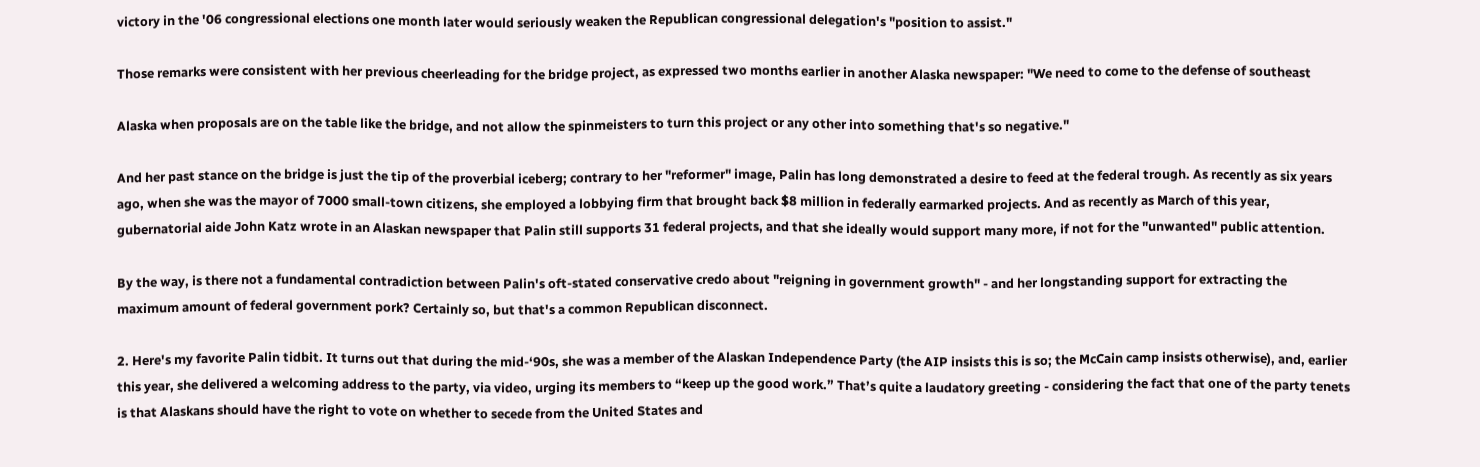victory in the '06 congressional elections one month later would seriously weaken the Republican congressional delegation's "position to assist."

Those remarks were consistent with her previous cheerleading for the bridge project, as expressed two months earlier in another Alaska newspaper: "We need to come to the defense of southeast

Alaska when proposals are on the table like the bridge, and not allow the spinmeisters to turn this project or any other into something that's so negative."

And her past stance on the bridge is just the tip of the proverbial iceberg; contrary to her "reformer" image, Palin has long demonstrated a desire to feed at the federal trough. As recently as six years ago, when she was the mayor of 7000 small-town citizens, she employed a lobbying firm that brought back $8 million in federally earmarked projects. And as recently as March of this year, gubernatorial aide John Katz wrote in an Alaskan newspaper that Palin still supports 31 federal projects, and that she ideally would support many more, if not for the "unwanted" public attention.

By the way, is there not a fundamental contradiction between Palin's oft-stated conservative credo about "reigning in government growth" - and her longstanding support for extracting the maximum amount of federal government pork? Certainly so, but that's a common Republican disconnect.

2. Here's my favorite Palin tidbit. It turns out that during the mid-‘90s, she was a member of the Alaskan Independence Party (the AIP insists this is so; the McCain camp insists otherwise), and, earlier this year, she delivered a welcoming address to the party, via video, urging its members to “keep up the good work.” That’s quite a laudatory greeting - considering the fact that one of the party tenets is that Alaskans should have the right to vote on whether to secede from the United States and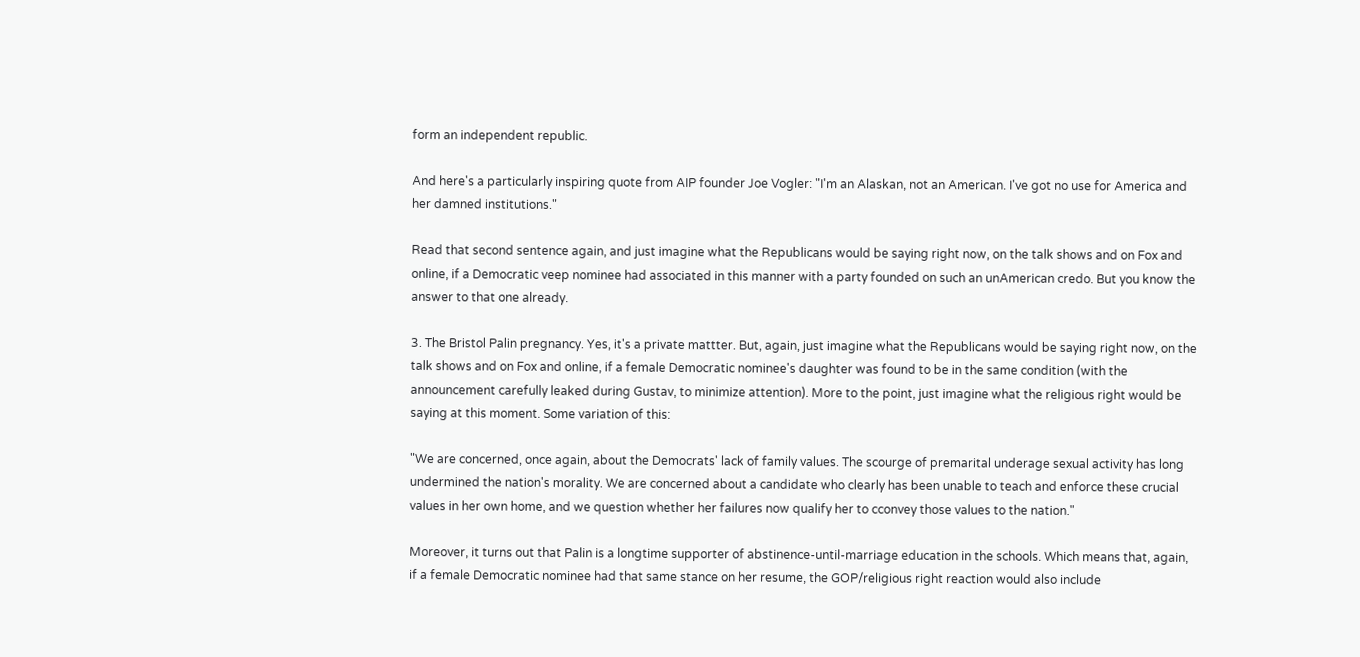form an independent republic.

And here's a particularly inspiring quote from AIP founder Joe Vogler: "I'm an Alaskan, not an American. I've got no use for America and her damned institutions."

Read that second sentence again, and just imagine what the Republicans would be saying right now, on the talk shows and on Fox and online, if a Democratic veep nominee had associated in this manner with a party founded on such an unAmerican credo. But you know the answer to that one already.

3. The Bristol Palin pregnancy. Yes, it's a private mattter. But, again, just imagine what the Republicans would be saying right now, on the talk shows and on Fox and online, if a female Democratic nominee's daughter was found to be in the same condition (with the announcement carefully leaked during Gustav, to minimize attention). More to the point, just imagine what the religious right would be saying at this moment. Some variation of this:

"We are concerned, once again, about the Democrats' lack of family values. The scourge of premarital underage sexual activity has long undermined the nation's morality. We are concerned about a candidate who clearly has been unable to teach and enforce these crucial values in her own home, and we question whether her failures now qualify her to cconvey those values to the nation."

Moreover, it turns out that Palin is a longtime supporter of abstinence-until-marriage education in the schools. Which means that, again, if a female Democratic nominee had that same stance on her resume, the GOP/religious right reaction would also include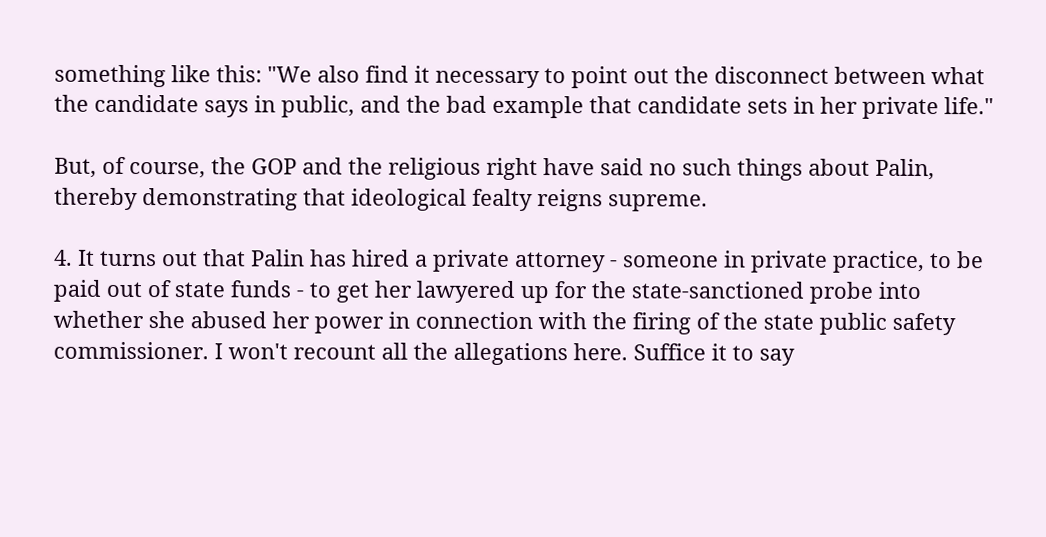something like this: "We also find it necessary to point out the disconnect between what the candidate says in public, and the bad example that candidate sets in her private life."

But, of course, the GOP and the religious right have said no such things about Palin, thereby demonstrating that ideological fealty reigns supreme.

4. It turns out that Palin has hired a private attorney - someone in private practice, to be paid out of state funds - to get her lawyered up for the state-sanctioned probe into whether she abused her power in connection with the firing of the state public safety commissioner. I won't recount all the allegations here. Suffice it to say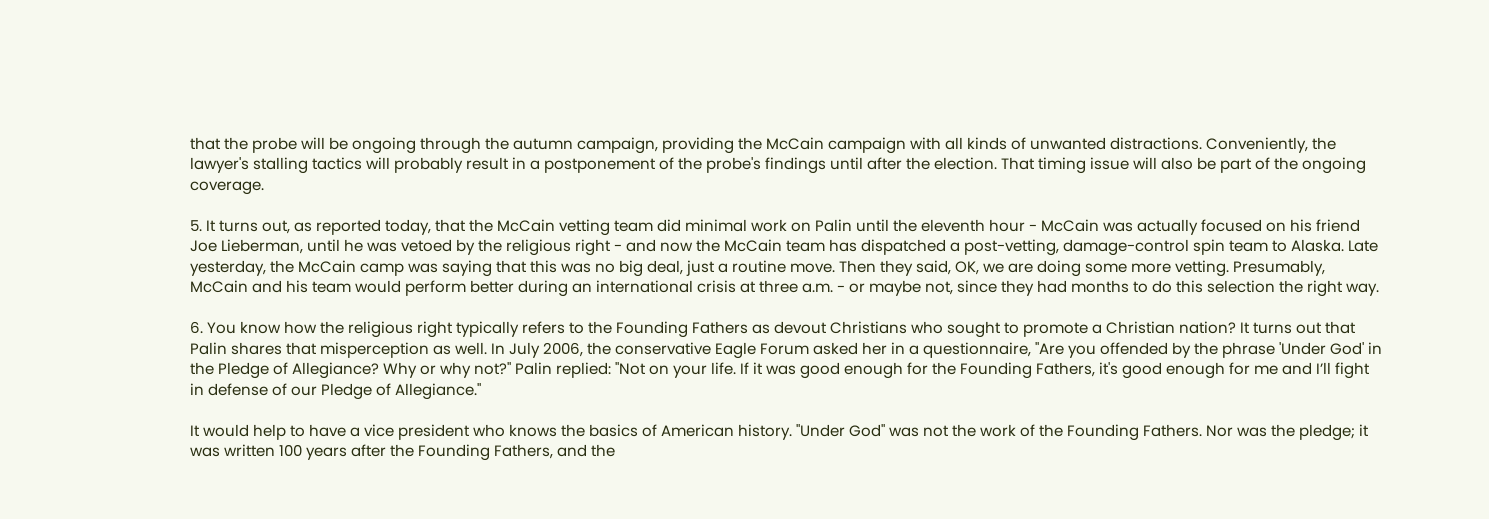that the probe will be ongoing through the autumn campaign, providing the McCain campaign with all kinds of unwanted distractions. Conveniently, the lawyer's stalling tactics will probably result in a postponement of the probe's findings until after the election. That timing issue will also be part of the ongoing coverage.

5. It turns out, as reported today, that the McCain vetting team did minimal work on Palin until the eleventh hour - McCain was actually focused on his friend Joe Lieberman, until he was vetoed by the religious right - and now the McCain team has dispatched a post-vetting, damage-control spin team to Alaska. Late yesterday, the McCain camp was saying that this was no big deal, just a routine move. Then they said, OK, we are doing some more vetting. Presumably, McCain and his team would perform better during an international crisis at three a.m. - or maybe not, since they had months to do this selection the right way.

6. You know how the religious right typically refers to the Founding Fathers as devout Christians who sought to promote a Christian nation? It turns out that Palin shares that misperception as well. In July 2006, the conservative Eagle Forum asked her in a questionnaire, "Are you offended by the phrase 'Under God' in the Pledge of Allegiance? Why or why not?" Palin replied: "Not on your life. If it was good enough for the Founding Fathers, it's good enough for me and I’ll fight in defense of our Pledge of Allegiance."

It would help to have a vice president who knows the basics of American history. "Under God" was not the work of the Founding Fathers. Nor was the pledge; it was written 100 years after the Founding Fathers, and the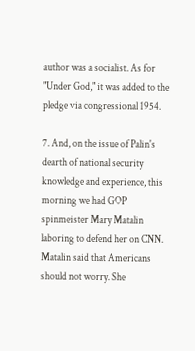author was a socialist. As for "Under God," it was added to the pledge via congressional 1954.

7. And, on the issue of Palin's dearth of national security knowledge and experience, this morning we had GOP spinmeister Mary Matalin laboring to defend her on CNN. Matalin said that Americans should not worry. She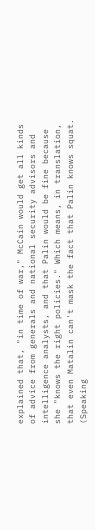explained that, "in time of war," McCain would get all kinds of advice from generals and national security advisors and intelligence analysts, and that Palin would be fine because she "knows the right policies." Which means, in translation, that even Matalin can't mask the fact that Palin knows squat. (Speaking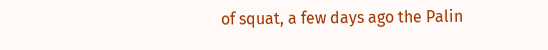of squat, a few days ago the Palin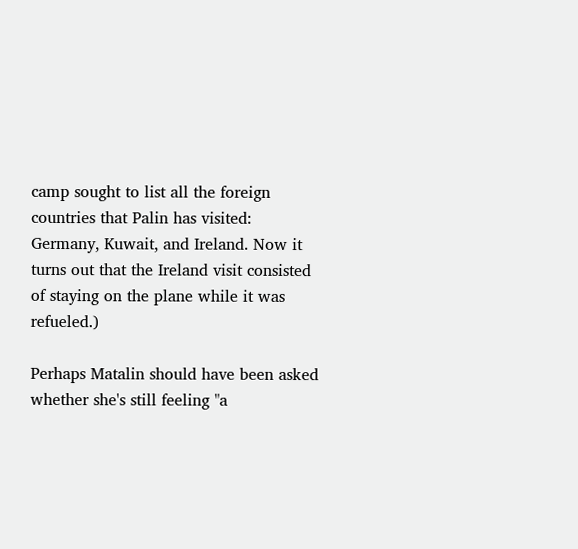camp sought to list all the foreign countries that Palin has visited: Germany, Kuwait, and Ireland. Now it turns out that the Ireland visit consisted of staying on the plane while it was refueled.)

Perhaps Matalin should have been asked whether she's still feeling "a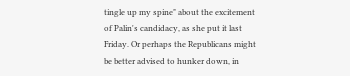tingle up my spine" about the excitement of Palin's candidacy, as she put it last Friday. Or perhaps the Republicans might be better advised to hunker down, in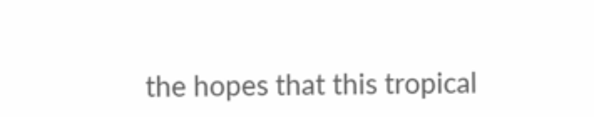the hopes that this tropical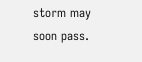storm may soon pass.